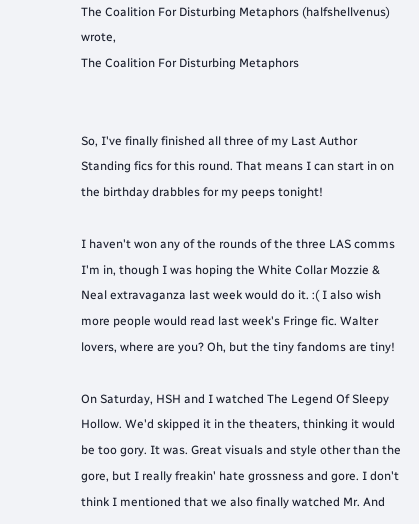The Coalition For Disturbing Metaphors (halfshellvenus) wrote,
The Coalition For Disturbing Metaphors


So, I've finally finished all three of my Last Author Standing fics for this round. That means I can start in on the birthday drabbles for my peeps tonight!

I haven't won any of the rounds of the three LAS comms I'm in, though I was hoping the White Collar Mozzie & Neal extravaganza last week would do it. :( I also wish more people would read last week's Fringe fic. Walter lovers, where are you? Oh, but the tiny fandoms are tiny!

On Saturday, HSH and I watched The Legend Of Sleepy Hollow. We'd skipped it in the theaters, thinking it would be too gory. It was. Great visuals and style other than the gore, but I really freakin' hate grossness and gore. I don't think I mentioned that we also finally watched Mr. And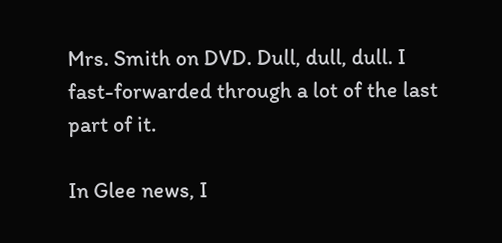Mrs. Smith on DVD. Dull, dull, dull. I fast-forwarded through a lot of the last part of it.

In Glee news, I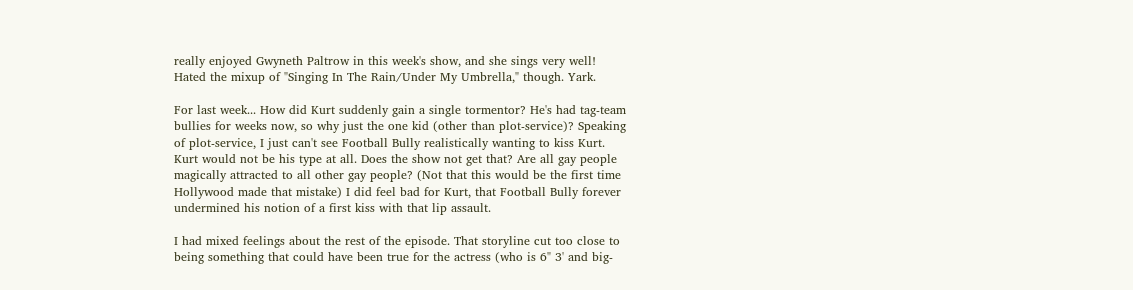really enjoyed Gwyneth Paltrow in this week's show, and she sings very well! Hated the mixup of "Singing In The Rain/Under My Umbrella," though. Yark.

For last week... How did Kurt suddenly gain a single tormentor? He's had tag-team bullies for weeks now, so why just the one kid (other than plot-service)? Speaking of plot-service, I just can't see Football Bully realistically wanting to kiss Kurt. Kurt would not be his type at all. Does the show not get that? Are all gay people magically attracted to all other gay people? (Not that this would be the first time Hollywood made that mistake) I did feel bad for Kurt, that Football Bully forever undermined his notion of a first kiss with that lip assault.

I had mixed feelings about the rest of the episode. That storyline cut too close to being something that could have been true for the actress (who is 6" 3' and big-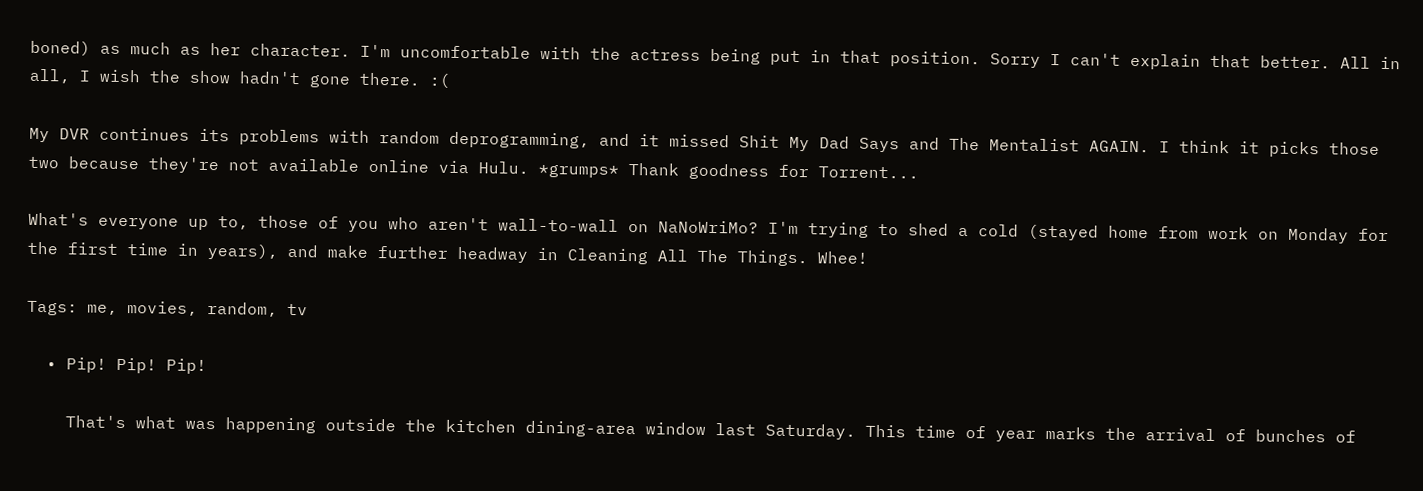boned) as much as her character. I'm uncomfortable with the actress being put in that position. Sorry I can't explain that better. All in all, I wish the show hadn't gone there. :(

My DVR continues its problems with random deprogramming, and it missed Shit My Dad Says and The Mentalist AGAIN. I think it picks those two because they're not available online via Hulu. *grumps* Thank goodness for Torrent...

What's everyone up to, those of you who aren't wall-to-wall on NaNoWriMo? I'm trying to shed a cold (stayed home from work on Monday for the first time in years), and make further headway in Cleaning All The Things. Whee!

Tags: me, movies, random, tv

  • Pip! Pip! Pip!

    That's what was happening outside the kitchen dining-area window last Saturday. This time of year marks the arrival of bunches of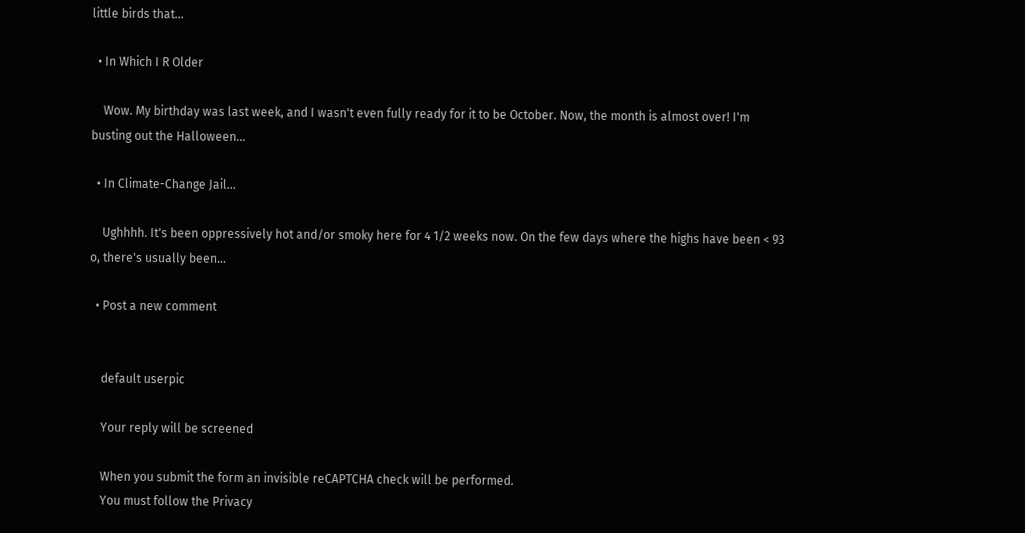little birds that…

  • In Which I R Older

    Wow. My birthday was last week, and I wasn't even fully ready for it to be October. Now, the month is almost over! I'm busting out the Halloween…

  • In Climate-Change Jail...

    Ughhhh. It's been oppressively hot and/or smoky here for 4 1/2 weeks now. On the few days where the highs have been < 93 o, there's usually been…

  • Post a new comment


    default userpic

    Your reply will be screened

    When you submit the form an invisible reCAPTCHA check will be performed.
    You must follow the Privacy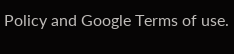Policy and Google Terms of use.